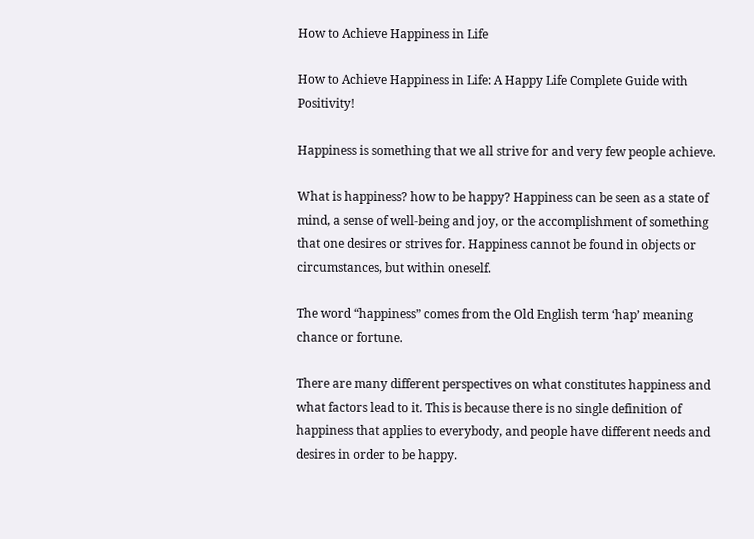How to Achieve Happiness in Life

How to Achieve Happiness in Life: A Happy Life Complete Guide with Positivity!

Happiness is something that we all strive for and very few people achieve.

What is happiness? how to be happy? Happiness can be seen as a state of mind, a sense of well-being and joy, or the accomplishment of something that one desires or strives for. Happiness cannot be found in objects or circumstances, but within oneself.

The word “happiness” comes from the Old English term ‘hap’ meaning chance or fortune.

There are many different perspectives on what constitutes happiness and what factors lead to it. This is because there is no single definition of happiness that applies to everybody, and people have different needs and desires in order to be happy.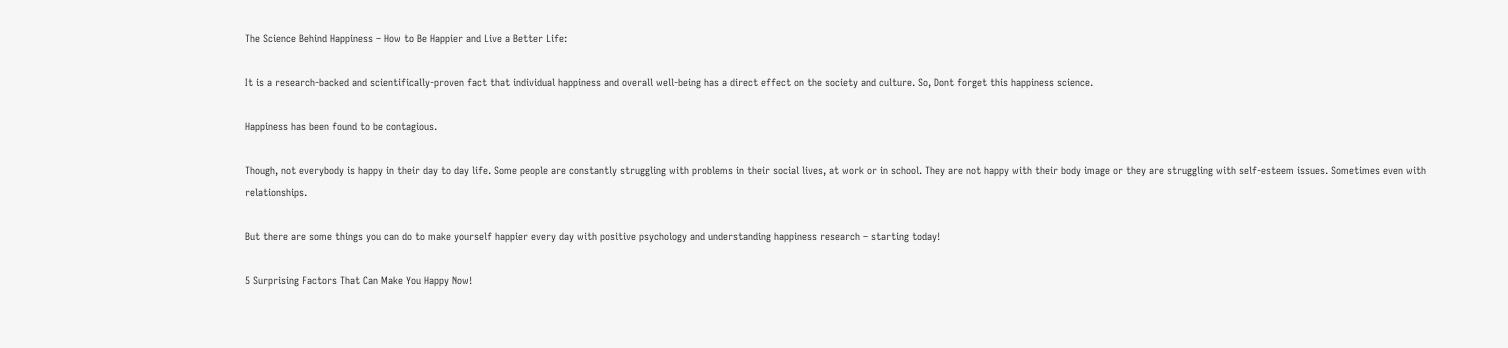The Science Behind Happiness – How to Be Happier and Live a Better Life:

It is a research-backed and scientifically-proven fact that individual happiness and overall well-being has a direct effect on the society and culture. So, Dont forget this happiness science.

Happiness has been found to be contagious.

Though, not everybody is happy in their day to day life. Some people are constantly struggling with problems in their social lives, at work or in school. They are not happy with their body image or they are struggling with self-esteem issues. Sometimes even with relationships.

But there are some things you can do to make yourself happier every day with positive psychology and understanding happiness research – starting today!

5 Surprising Factors That Can Make You Happy Now!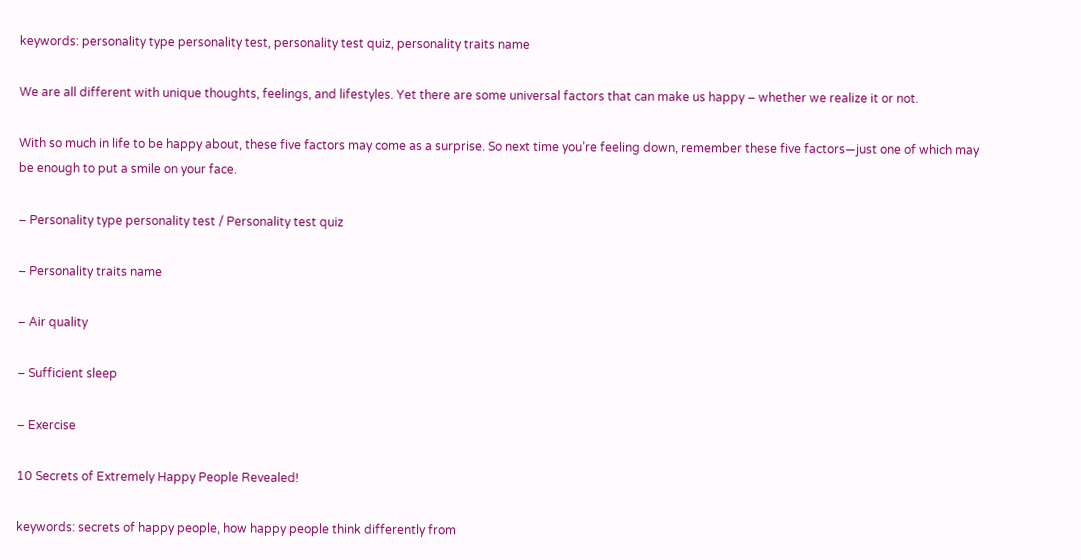keywords: personality type personality test, personality test quiz, personality traits name

We are all different with unique thoughts, feelings, and lifestyles. Yet there are some universal factors that can make us happy – whether we realize it or not.

With so much in life to be happy about, these five factors may come as a surprise. So next time you’re feeling down, remember these five factors—just one of which may be enough to put a smile on your face.

– Personality type personality test / Personality test quiz

– Personality traits name

– Air quality

– Sufficient sleep

– Exercise

10 Secrets of Extremely Happy People Revealed!

keywords: secrets of happy people, how happy people think differently from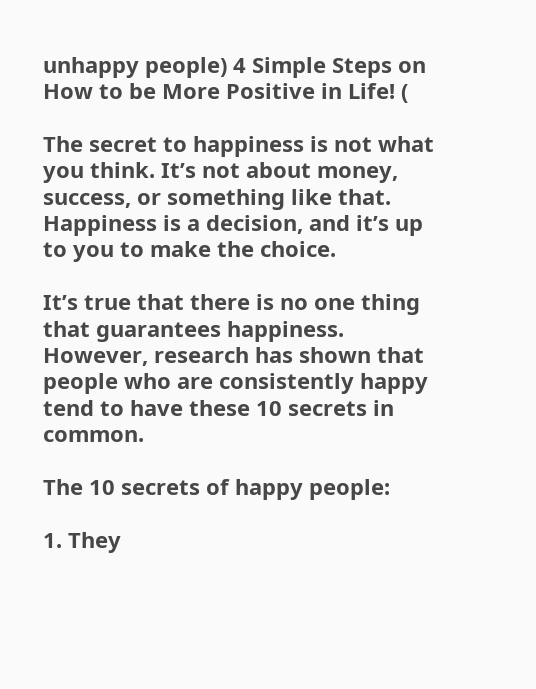unhappy people) 4 Simple Steps on How to be More Positive in Life! (

The secret to happiness is not what you think. It’s not about money, success, or something like that. Happiness is a decision, and it’s up to you to make the choice.

It’s true that there is no one thing that guarantees happiness. However, research has shown that people who are consistently happy tend to have these 10 secrets in common.

The 10 secrets of happy people:

1. They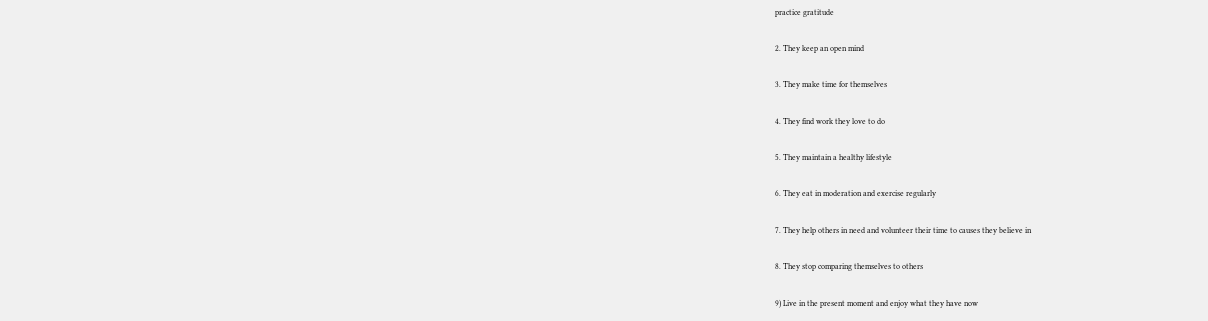practice gratitude

2. They keep an open mind

3. They make time for themselves

4. They find work they love to do

5. They maintain a healthy lifestyle

6. They eat in moderation and exercise regularly

7. They help others in need and volunteer their time to causes they believe in

8. They stop comparing themselves to others

9) Live in the present moment and enjoy what they have now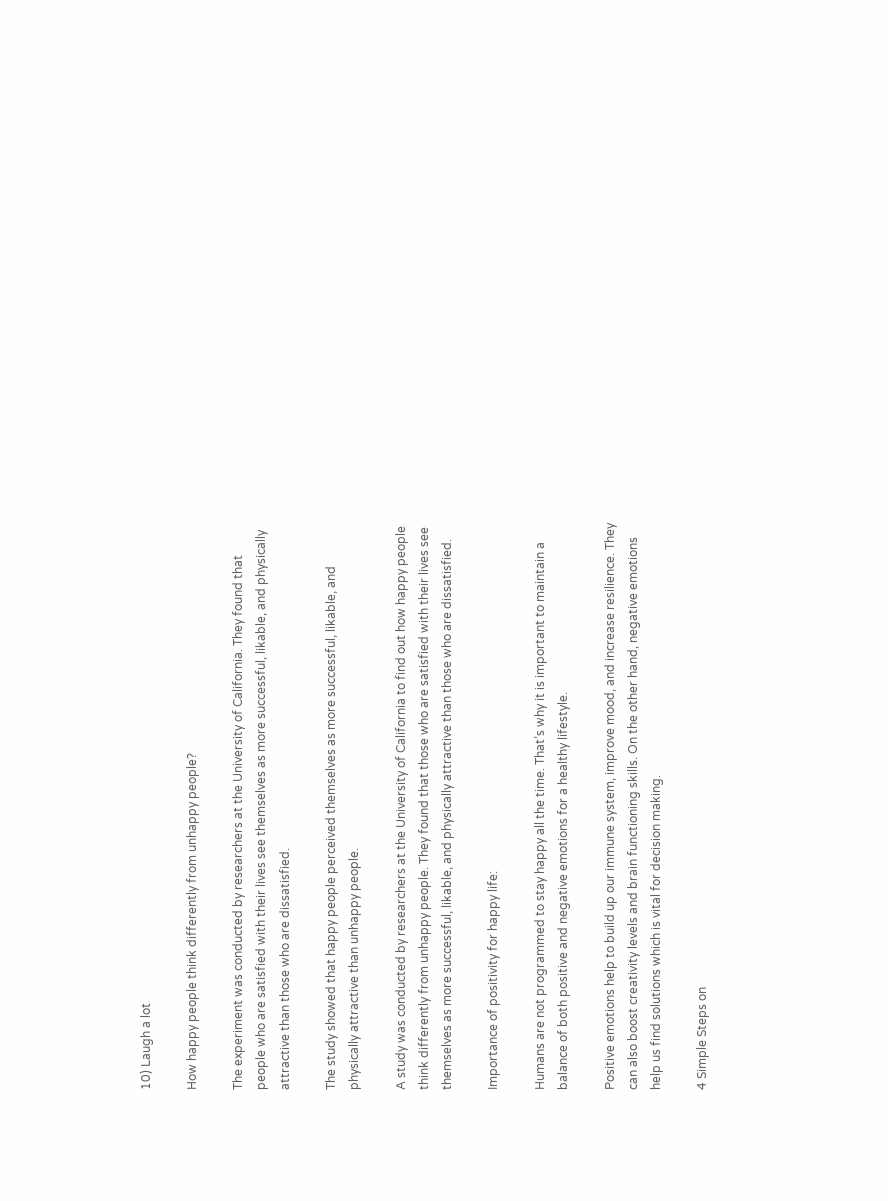10) Laugh a lot

How happy people think differently from unhappy people?

The experiment was conducted by researchers at the University of California. They found that people who are satisfied with their lives see themselves as more successful, likable, and physically attractive than those who are dissatisfied.

The study showed that happy people perceived themselves as more successful, likable, and physically attractive than unhappy people.

A study was conducted by researchers at the University of California to find out how happy people think differently from unhappy people. They found that those who are satisfied with their lives see themselves as more successful, likable, and physically attractive than those who are dissatisfied.

Importance of positivity for happy life:

Humans are not programmed to stay happy all the time. That’s why it is important to maintain a balance of both positive and negative emotions for a healthy lifestyle.

Positive emotions help to build up our immune system, improve mood, and increase resilience. They can also boost creativity levels and brain functioning skills. On the other hand, negative emotions help us find solutions which is vital for decision making.

4 Simple Steps on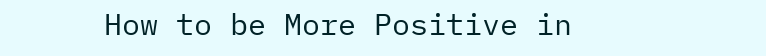How to be More Positive in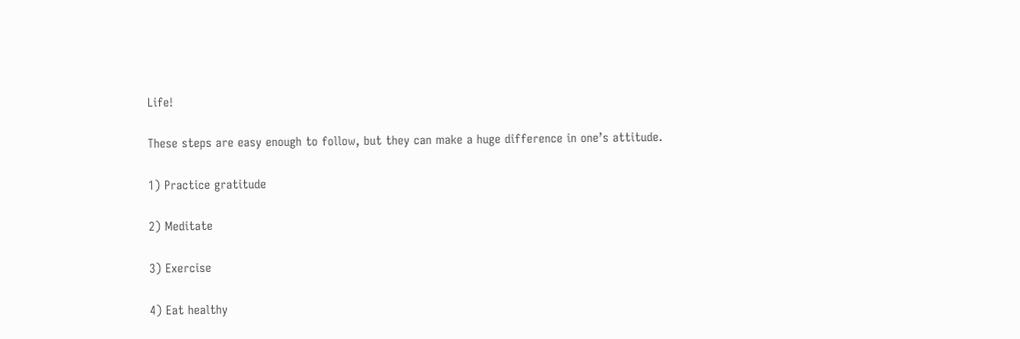Life!

These steps are easy enough to follow, but they can make a huge difference in one’s attitude.

1) Practice gratitude

2) Meditate

3) Exercise

4) Eat healthy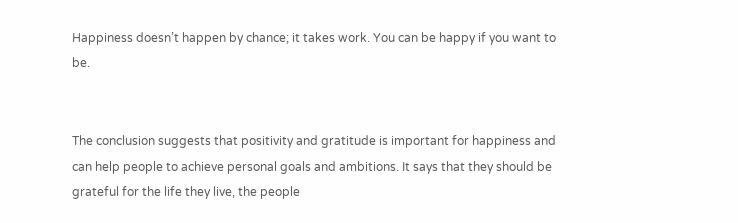Happiness doesn’t happen by chance; it takes work. You can be happy if you want to be.


The conclusion suggests that positivity and gratitude is important for happiness and can help people to achieve personal goals and ambitions. It says that they should be grateful for the life they live, the people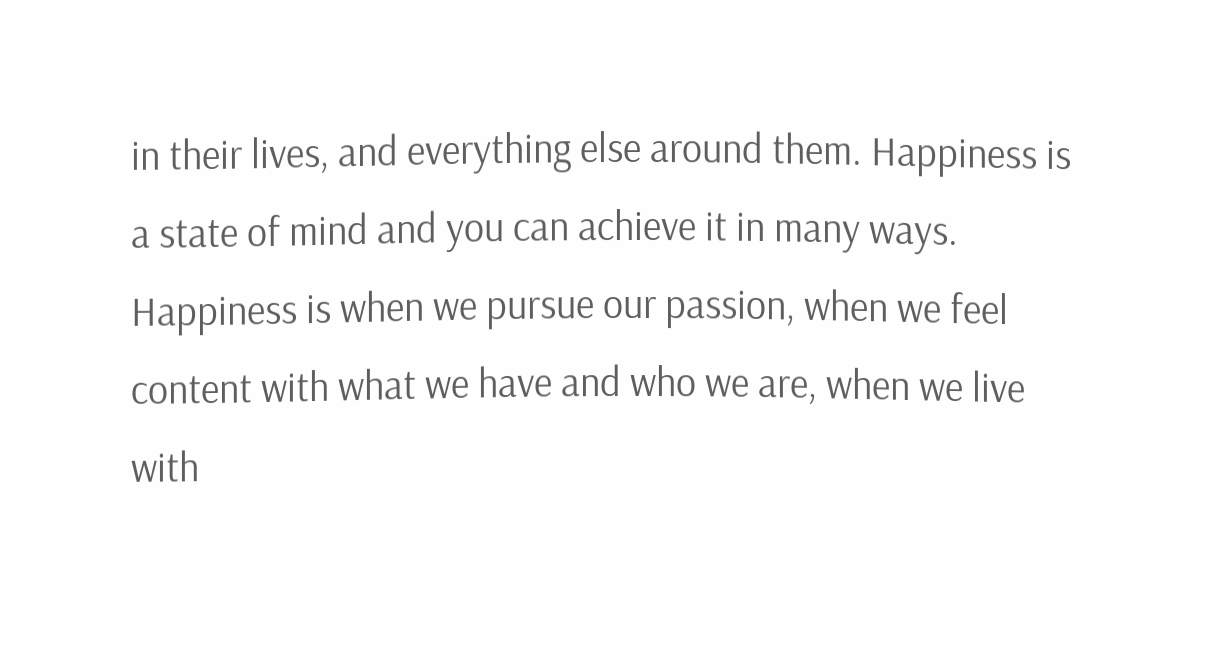in their lives, and everything else around them. Happiness is a state of mind and you can achieve it in many ways. Happiness is when we pursue our passion, when we feel content with what we have and who we are, when we live with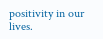positivity in our lives.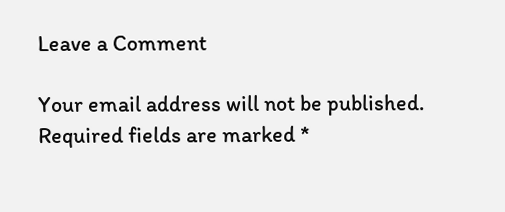Leave a Comment

Your email address will not be published. Required fields are marked *